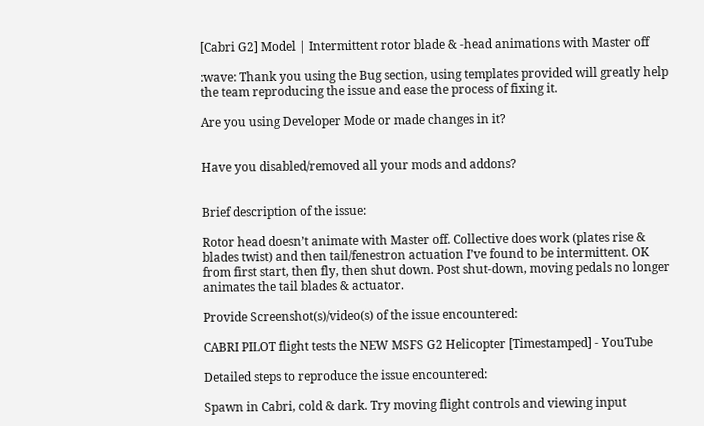[Cabri G2] Model | Intermittent rotor blade & -head animations with Master off

:wave: Thank you using the Bug section, using templates provided will greatly help the team reproducing the issue and ease the process of fixing it.

Are you using Developer Mode or made changes in it?


Have you disabled/removed all your mods and addons?


Brief description of the issue:

Rotor head doesn’t animate with Master off. Collective does work (plates rise & blades twist) and then tail/fenestron actuation I’ve found to be intermittent. OK from first start, then fly, then shut down. Post shut-down, moving pedals no longer animates the tail blades & actuator.

Provide Screenshot(s)/video(s) of the issue encountered:

CABRI PILOT flight tests the NEW MSFS G2 Helicopter [Timestamped] - YouTube

Detailed steps to reproduce the issue encountered:

Spawn in Cabri, cold & dark. Try moving flight controls and viewing input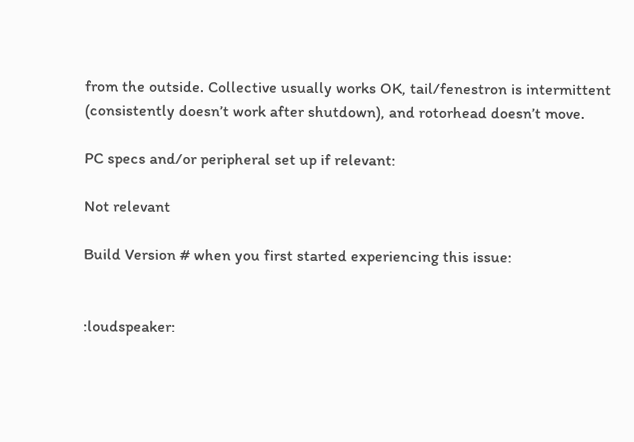from the outside. Collective usually works OK, tail/fenestron is intermittent (consistently doesn’t work after shutdown), and rotorhead doesn’t move.

PC specs and/or peripheral set up if relevant:

Not relevant

Build Version # when you first started experiencing this issue:


:loudspeaker: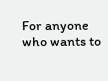For anyone who wants to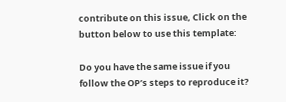contribute on this issue, Click on the button below to use this template:

Do you have the same issue if you follow the OP’s steps to reproduce it?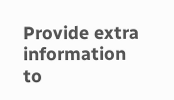Provide extra information to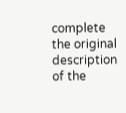complete the original description of the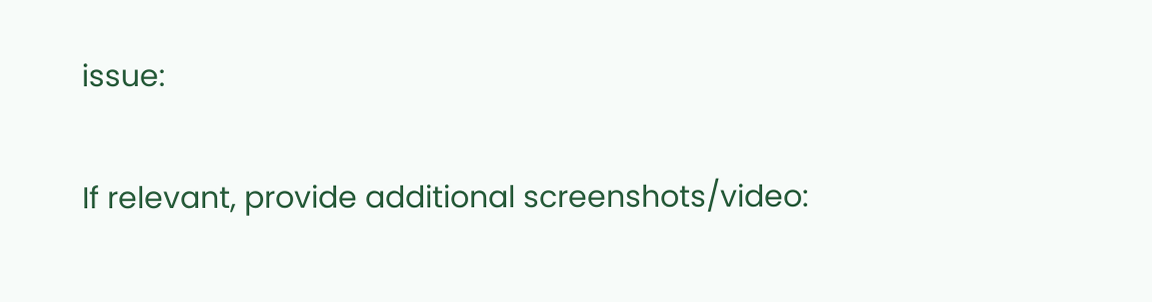issue:

If relevant, provide additional screenshots/video: